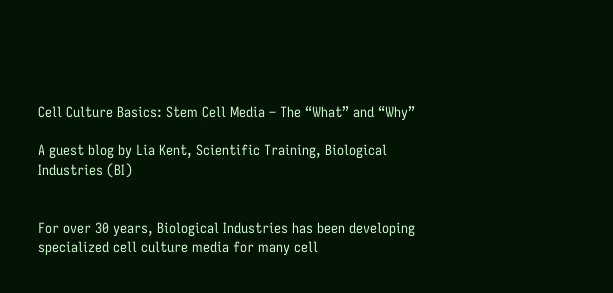Cell Culture Basics: Stem Cell Media – The “What” and “Why”

A guest blog by Lia Kent, Scientific Training, Biological Industries (BI)


For over 30 years, Biological Industries has been developing specialized cell culture media for many cell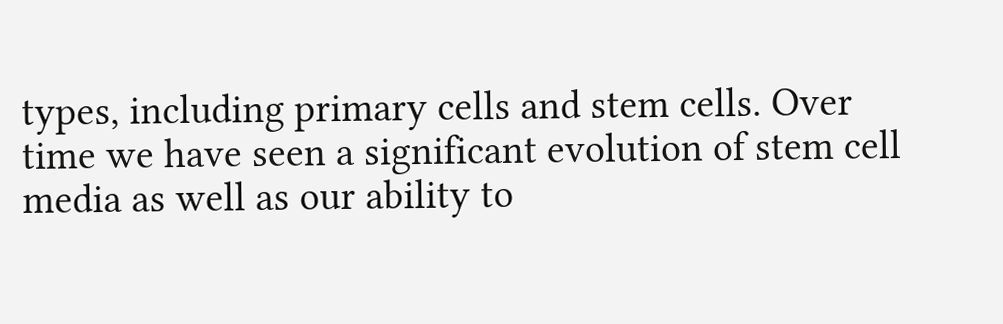types, including primary cells and stem cells. Over time we have seen a significant evolution of stem cell media as well as our ability to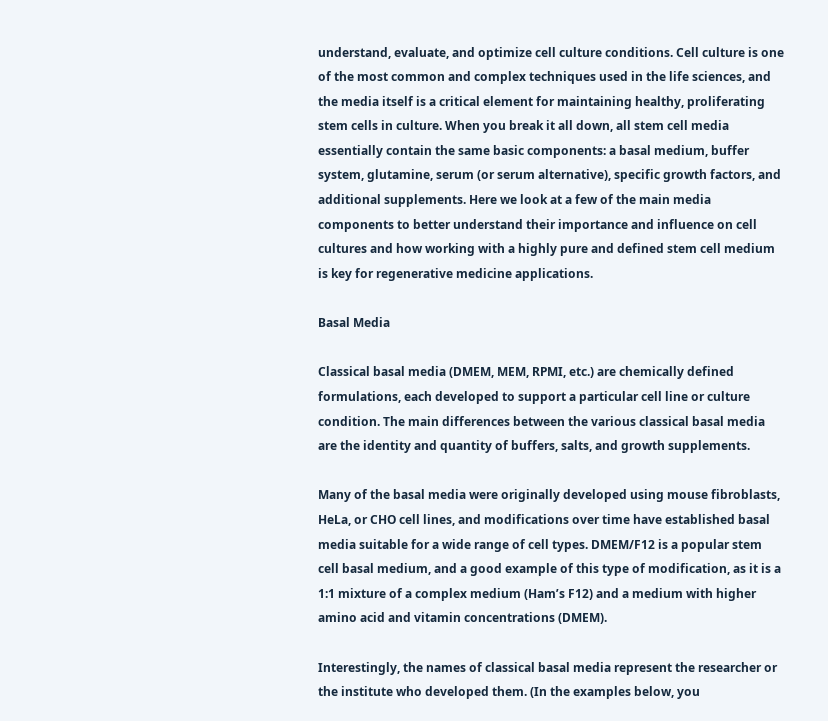understand, evaluate, and optimize cell culture conditions. Cell culture is one of the most common and complex techniques used in the life sciences, and the media itself is a critical element for maintaining healthy, proliferating stem cells in culture. When you break it all down, all stem cell media essentially contain the same basic components: a basal medium, buffer system, glutamine, serum (or serum alternative), specific growth factors, and additional supplements. Here we look at a few of the main media components to better understand their importance and influence on cell cultures and how working with a highly pure and defined stem cell medium is key for regenerative medicine applications.

Basal Media

Classical basal media (DMEM, MEM, RPMI, etc.) are chemically defined formulations, each developed to support a particular cell line or culture condition. The main differences between the various classical basal media are the identity and quantity of buffers, salts, and growth supplements.

Many of the basal media were originally developed using mouse fibroblasts, HeLa, or CHO cell lines, and modifications over time have established basal media suitable for a wide range of cell types. DMEM/F12 is a popular stem cell basal medium, and a good example of this type of modification, as it is a 1:1 mixture of a complex medium (Ham’s F12) and a medium with higher amino acid and vitamin concentrations (DMEM).

Interestingly, the names of classical basal media represent the researcher or the institute who developed them. (In the examples below, you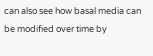can also see how basal media can be modified over time by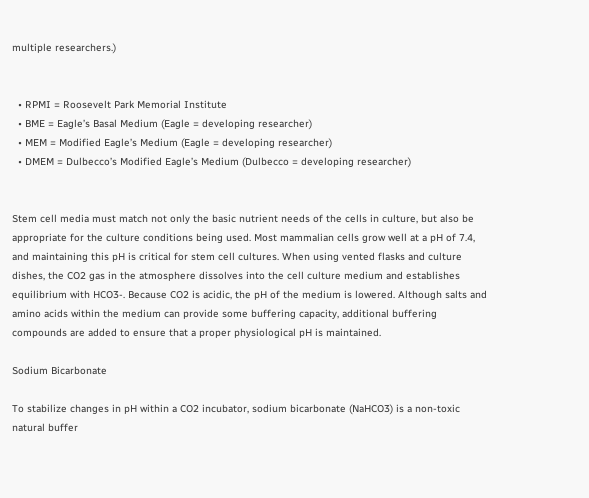multiple researchers.)


  • RPMI = Roosevelt Park Memorial Institute
  • BME = Eagle’s Basal Medium (Eagle = developing researcher)
  • MEM = Modified Eagle’s Medium (Eagle = developing researcher)
  • DMEM = Dulbecco’s Modified Eagle’s Medium (Dulbecco = developing researcher)


Stem cell media must match not only the basic nutrient needs of the cells in culture, but also be appropriate for the culture conditions being used. Most mammalian cells grow well at a pH of 7.4, and maintaining this pH is critical for stem cell cultures. When using vented flasks and culture dishes, the CO2 gas in the atmosphere dissolves into the cell culture medium and establishes equilibrium with HCO3-. Because CO2 is acidic, the pH of the medium is lowered. Although salts and amino acids within the medium can provide some buffering capacity, additional buffering compounds are added to ensure that a proper physiological pH is maintained.

Sodium Bicarbonate

To stabilize changes in pH within a CO2 incubator, sodium bicarbonate (NaHCO3) is a non-toxic natural buffer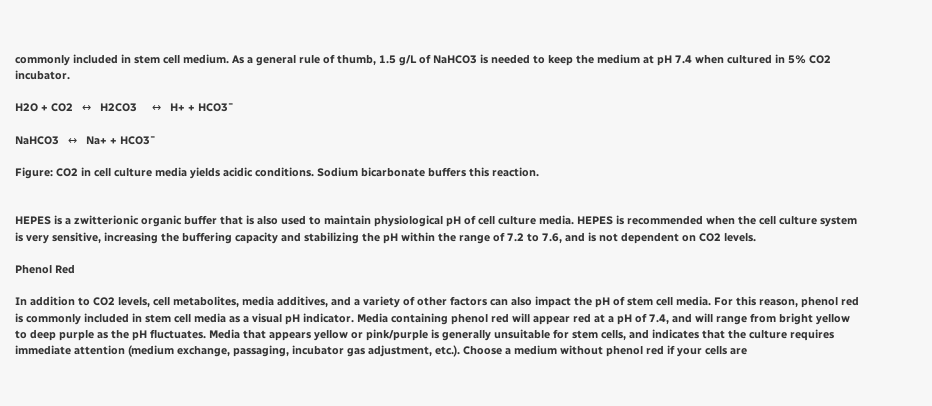commonly included in stem cell medium. As a general rule of thumb, 1.5 g/L of NaHCO3 is needed to keep the medium at pH 7.4 when cultured in 5% CO2 incubator.

H2O + CO2   ↔   H2CO3     ↔   H+ + HCO3¯

NaHCO3   ↔   Na+ + HCO3¯

Figure: CO2 in cell culture media yields acidic conditions. Sodium bicarbonate buffers this reaction.


HEPES is a zwitterionic organic buffer that is also used to maintain physiological pH of cell culture media. HEPES is recommended when the cell culture system is very sensitive, increasing the buffering capacity and stabilizing the pH within the range of 7.2 to 7.6, and is not dependent on CO2 levels.

Phenol Red

In addition to CO2 levels, cell metabolites, media additives, and a variety of other factors can also impact the pH of stem cell media. For this reason, phenol red is commonly included in stem cell media as a visual pH indicator. Media containing phenol red will appear red at a pH of 7.4, and will range from bright yellow to deep purple as the pH fluctuates. Media that appears yellow or pink/purple is generally unsuitable for stem cells, and indicates that the culture requires immediate attention (medium exchange, passaging, incubator gas adjustment, etc.). Choose a medium without phenol red if your cells are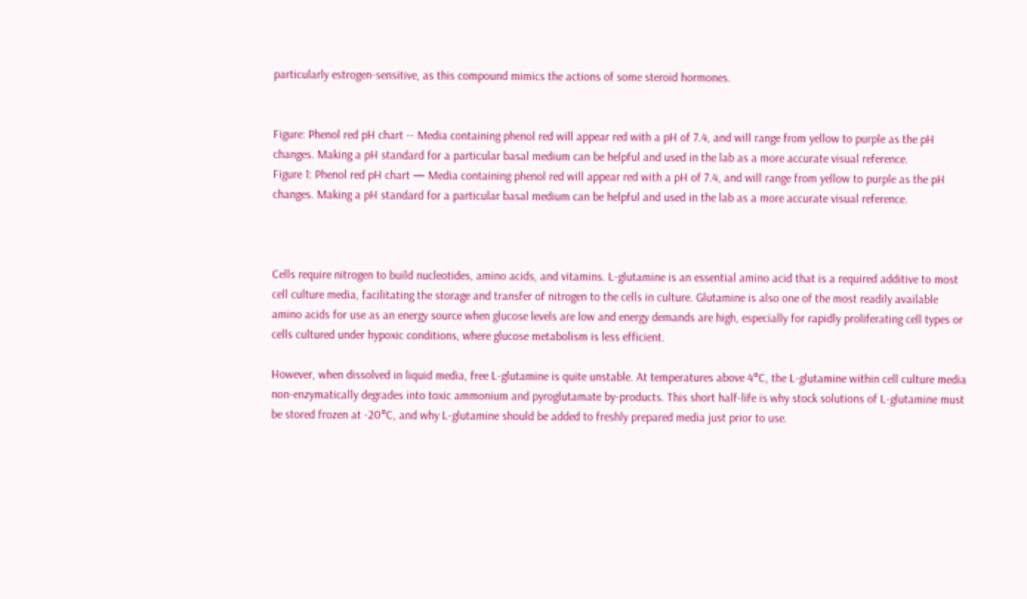particularly estrogen-sensitive, as this compound mimics the actions of some steroid hormones.


Figure: Phenol red pH chart -- Media containing phenol red will appear red with a pH of 7.4, and will range from yellow to purple as the pH changes. Making a pH standard for a particular basal medium can be helpful and used in the lab as a more accurate visual reference.
Figure 1: Phenol red pH chart — Media containing phenol red will appear red with a pH of 7.4, and will range from yellow to purple as the pH changes. Making a pH standard for a particular basal medium can be helpful and used in the lab as a more accurate visual reference.



Cells require nitrogen to build nucleotides, amino acids, and vitamins. L-glutamine is an essential amino acid that is a required additive to most cell culture media, facilitating the storage and transfer of nitrogen to the cells in culture. Glutamine is also one of the most readily available amino acids for use as an energy source when glucose levels are low and energy demands are high, especially for rapidly proliferating cell types or cells cultured under hypoxic conditions, where glucose metabolism is less efficient.

However, when dissolved in liquid media, free L-glutamine is quite unstable. At temperatures above 4°C, the L-glutamine within cell culture media non-enzymatically degrades into toxic ammonium and pyroglutamate by-products. This short half-life is why stock solutions of L-glutamine must be stored frozen at -20°C, and why L-glutamine should be added to freshly prepared media just prior to use.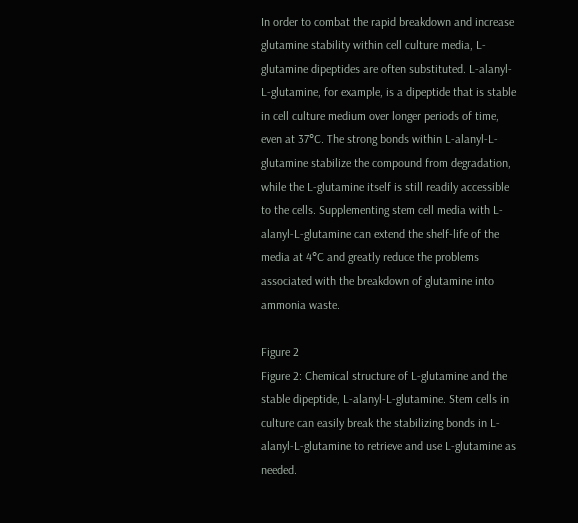In order to combat the rapid breakdown and increase glutamine stability within cell culture media, L-glutamine dipeptides are often substituted. L-alanyl-L-glutamine, for example, is a dipeptide that is stable in cell culture medium over longer periods of time, even at 37°C. The strong bonds within L-alanyl-L-glutamine stabilize the compound from degradation, while the L-glutamine itself is still readily accessible to the cells. Supplementing stem cell media with L-alanyl-L-glutamine can extend the shelf-life of the media at 4°C and greatly reduce the problems associated with the breakdown of glutamine into ammonia waste.

Figure 2
Figure 2: Chemical structure of L-glutamine and the stable dipeptide, L-alanyl-L-glutamine. Stem cells in culture can easily break the stabilizing bonds in L-alanyl-L-glutamine to retrieve and use L-glutamine as needed.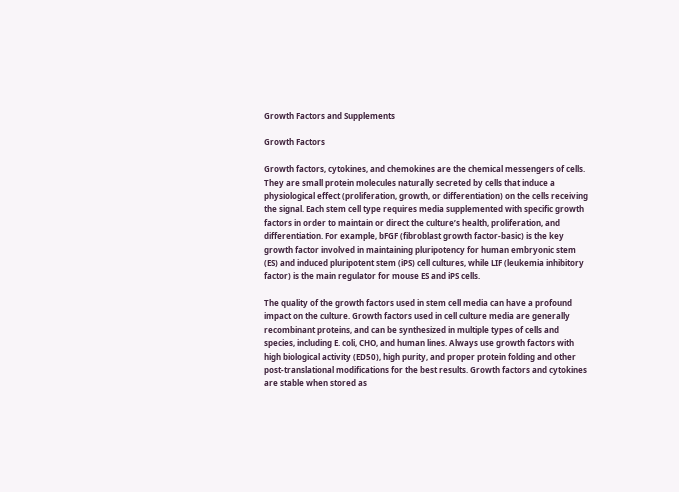Growth Factors and Supplements

Growth Factors

Growth factors, cytokines, and chemokines are the chemical messengers of cells. They are small protein molecules naturally secreted by cells that induce a physiological effect (proliferation, growth, or differentiation) on the cells receiving the signal. Each stem cell type requires media supplemented with specific growth factors in order to maintain or direct the culture’s health, proliferation, and differentiation. For example, bFGF (fibroblast growth factor-basic) is the key growth factor involved in maintaining pluripotency for human embryonic stem (ES) and induced pluripotent stem (iPS) cell cultures, while LIF (leukemia inhibitory factor) is the main regulator for mouse ES and iPS cells.

The quality of the growth factors used in stem cell media can have a profound impact on the culture. Growth factors used in cell culture media are generally recombinant proteins, and can be synthesized in multiple types of cells and species, including E. coli, CHO, and human lines. Always use growth factors with high biological activity (ED50), high purity, and proper protein folding and other post-translational modifications for the best results. Growth factors and cytokines are stable when stored as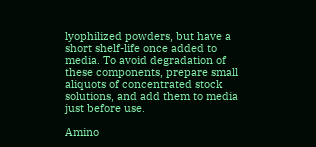lyophilized powders, but have a short shelf-life once added to media. To avoid degradation of these components, prepare small aliquots of concentrated stock solutions, and add them to media just before use.

Amino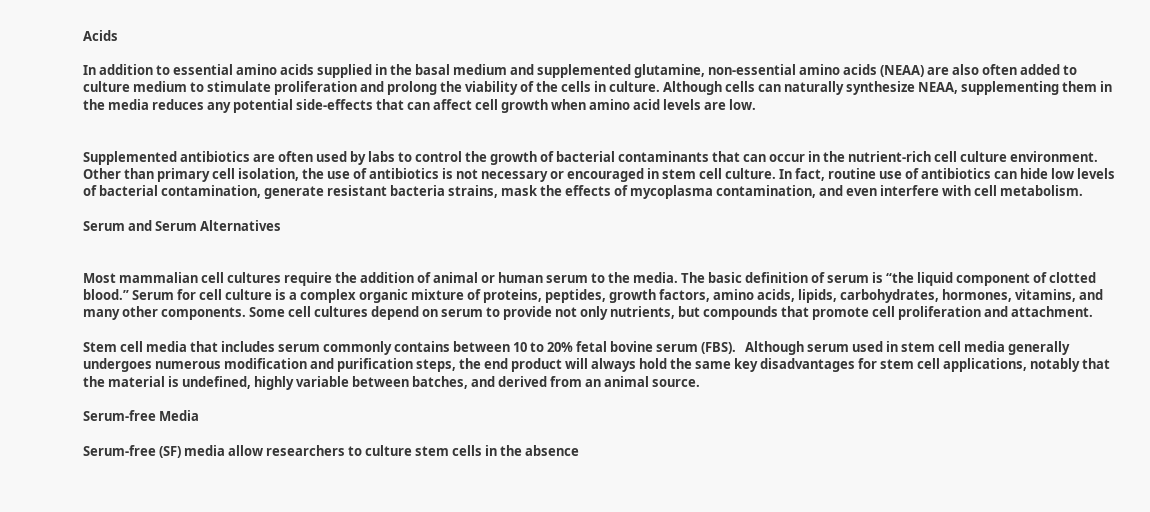Acids

In addition to essential amino acids supplied in the basal medium and supplemented glutamine, non-essential amino acids (NEAA) are also often added to culture medium to stimulate proliferation and prolong the viability of the cells in culture. Although cells can naturally synthesize NEAA, supplementing them in the media reduces any potential side-effects that can affect cell growth when amino acid levels are low.


Supplemented antibiotics are often used by labs to control the growth of bacterial contaminants that can occur in the nutrient-rich cell culture environment. Other than primary cell isolation, the use of antibiotics is not necessary or encouraged in stem cell culture. In fact, routine use of antibiotics can hide low levels of bacterial contamination, generate resistant bacteria strains, mask the effects of mycoplasma contamination, and even interfere with cell metabolism.

Serum and Serum Alternatives


Most mammalian cell cultures require the addition of animal or human serum to the media. The basic definition of serum is “the liquid component of clotted blood.” Serum for cell culture is a complex organic mixture of proteins, peptides, growth factors, amino acids, lipids, carbohydrates, hormones, vitamins, and many other components. Some cell cultures depend on serum to provide not only nutrients, but compounds that promote cell proliferation and attachment.

Stem cell media that includes serum commonly contains between 10 to 20% fetal bovine serum (FBS).   Although serum used in stem cell media generally undergoes numerous modification and purification steps, the end product will always hold the same key disadvantages for stem cell applications, notably that the material is undefined, highly variable between batches, and derived from an animal source.

Serum-free Media

Serum-free (SF) media allow researchers to culture stem cells in the absence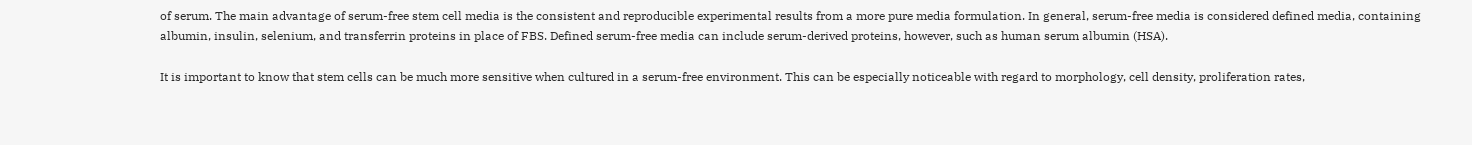of serum. The main advantage of serum-free stem cell media is the consistent and reproducible experimental results from a more pure media formulation. In general, serum-free media is considered defined media, containing albumin, insulin, selenium, and transferrin proteins in place of FBS. Defined serum-free media can include serum-derived proteins, however, such as human serum albumin (HSA).

It is important to know that stem cells can be much more sensitive when cultured in a serum-free environment. This can be especially noticeable with regard to morphology, cell density, proliferation rates,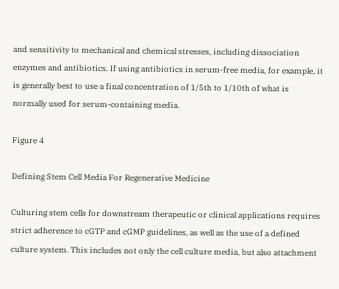and sensitivity to mechanical and chemical stresses, including dissociation enzymes and antibiotics. If using antibiotics in serum-free media, for example, it is generally best to use a final concentration of 1/5th to 1/10th of what is normally used for serum-containing media.

Figure 4

Defining Stem Cell Media For Regenerative Medicine

Culturing stem cells for downstream therapeutic or clinical applications requires strict adherence to cGTP and cGMP guidelines, as well as the use of a defined culture system. This includes not only the cell culture media, but also attachment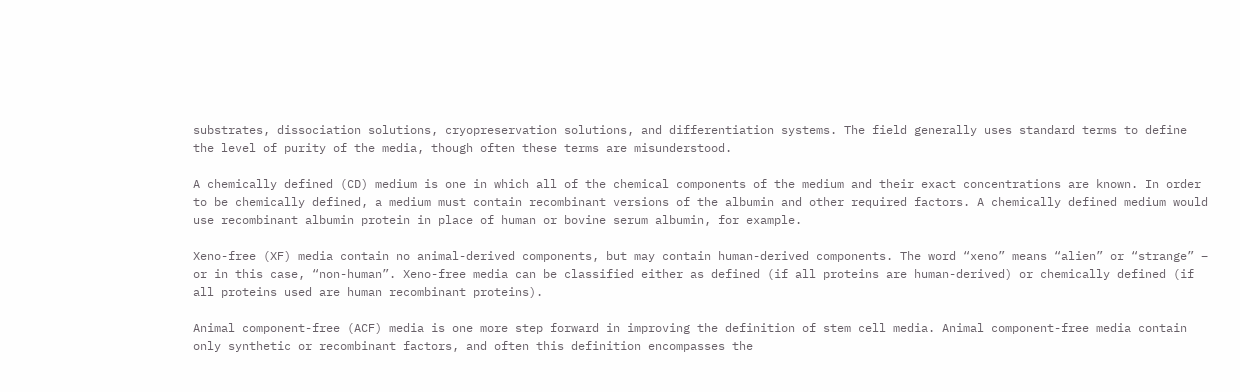substrates, dissociation solutions, cryopreservation solutions, and differentiation systems. The field generally uses standard terms to define the level of purity of the media, though often these terms are misunderstood.

A chemically defined (CD) medium is one in which all of the chemical components of the medium and their exact concentrations are known. In order to be chemically defined, a medium must contain recombinant versions of the albumin and other required factors. A chemically defined medium would use recombinant albumin protein in place of human or bovine serum albumin, for example.

Xeno-free (XF) media contain no animal-derived components, but may contain human-derived components. The word “xeno” means “alien” or “strange” – or in this case, “non-human”. Xeno-free media can be classified either as defined (if all proteins are human-derived) or chemically defined (if all proteins used are human recombinant proteins).

Animal component-free (ACF) media is one more step forward in improving the definition of stem cell media. Animal component-free media contain only synthetic or recombinant factors, and often this definition encompasses the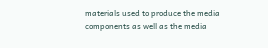materials used to produce the media components as well as the media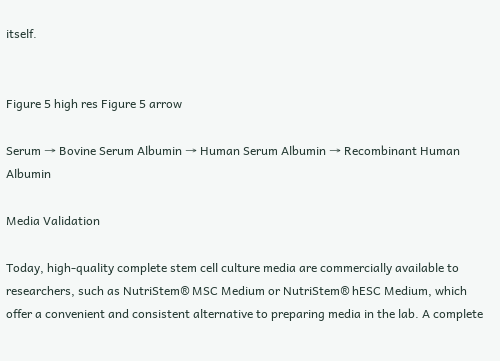itself.


Figure 5 high res Figure 5 arrow

Serum → Bovine Serum Albumin → Human Serum Albumin → Recombinant Human Albumin

Media Validation

Today, high-quality complete stem cell culture media are commercially available to researchers, such as NutriStem® MSC Medium or NutriStem® hESC Medium, which offer a convenient and consistent alternative to preparing media in the lab. A complete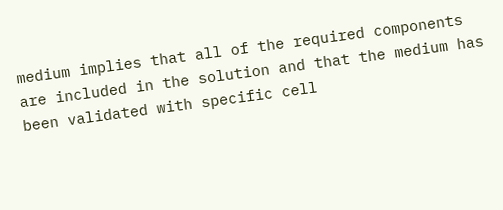medium implies that all of the required components are included in the solution and that the medium has been validated with specific cell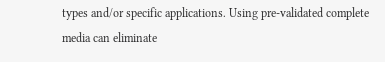types and/or specific applications. Using pre-validated complete media can eliminate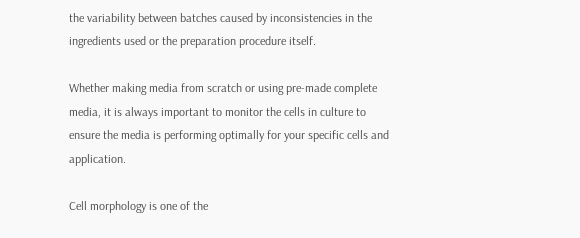the variability between batches caused by inconsistencies in the ingredients used or the preparation procedure itself.

Whether making media from scratch or using pre-made complete media, it is always important to monitor the cells in culture to ensure the media is performing optimally for your specific cells and application.

Cell morphology is one of the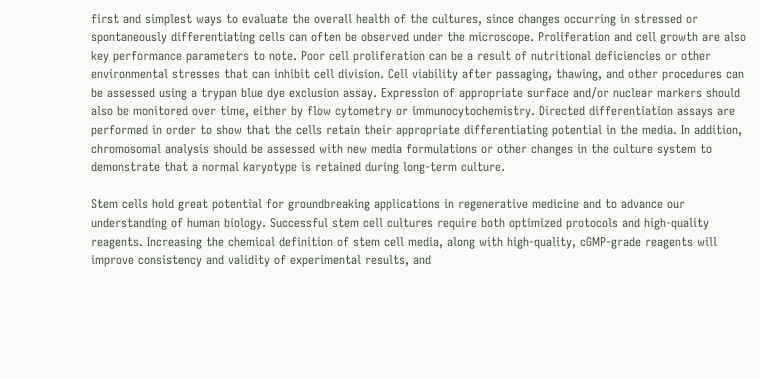first and simplest ways to evaluate the overall health of the cultures, since changes occurring in stressed or spontaneously differentiating cells can often be observed under the microscope. Proliferation and cell growth are also key performance parameters to note. Poor cell proliferation can be a result of nutritional deficiencies or other environmental stresses that can inhibit cell division. Cell viability after passaging, thawing, and other procedures can be assessed using a trypan blue dye exclusion assay. Expression of appropriate surface and/or nuclear markers should also be monitored over time, either by flow cytometry or immunocytochemistry. Directed differentiation assays are performed in order to show that the cells retain their appropriate differentiating potential in the media. In addition, chromosomal analysis should be assessed with new media formulations or other changes in the culture system to demonstrate that a normal karyotype is retained during long-term culture.

Stem cells hold great potential for groundbreaking applications in regenerative medicine and to advance our understanding of human biology. Successful stem cell cultures require both optimized protocols and high-quality reagents. Increasing the chemical definition of stem cell media, along with high-quality, cGMP-grade reagents will improve consistency and validity of experimental results, and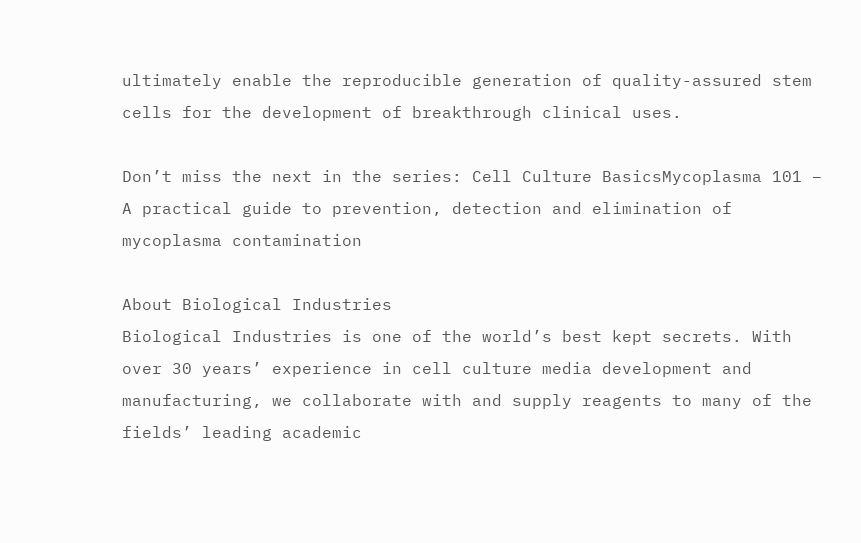ultimately enable the reproducible generation of quality-assured stem cells for the development of breakthrough clinical uses.

Don’t miss the next in the series: Cell Culture BasicsMycoplasma 101 – A practical guide to prevention, detection and elimination of mycoplasma contamination

About Biological Industries
Biological Industries is one of the world’s best kept secrets. With over 30 years’ experience in cell culture media development and manufacturing, we collaborate with and supply reagents to many of the fields’ leading academic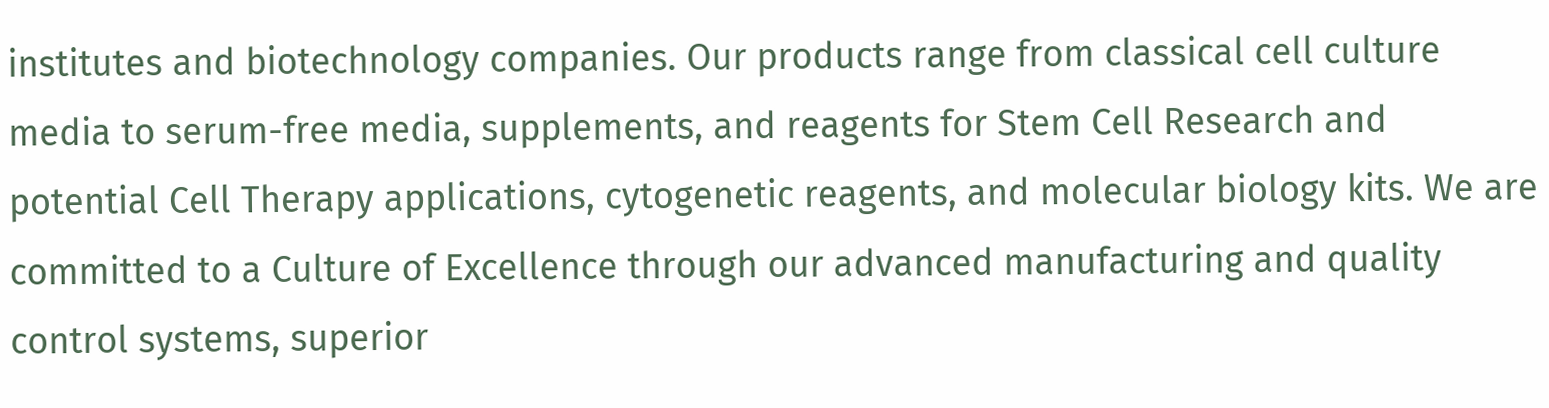institutes and biotechnology companies. Our products range from classical cell culture media to serum-free media, supplements, and reagents for Stem Cell Research and potential Cell Therapy applications, cytogenetic reagents, and molecular biology kits. We are committed to a Culture of Excellence through our advanced manufacturing and quality control systems, superior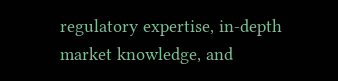regulatory expertise, in-depth market knowledge, and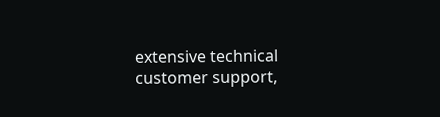extensive technical customer support,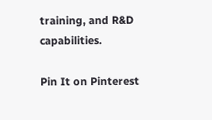training, and R&D capabilities.

Pin It on Pinterest